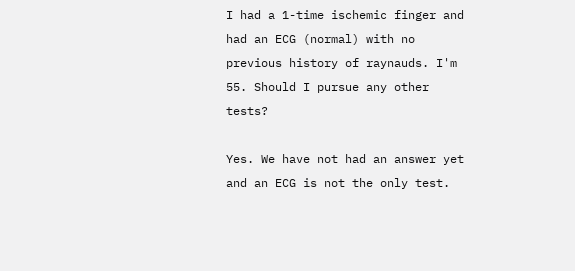I had a 1-time ischemic finger and had an ECG (normal) with no previous history of raynauds. I'm 55. Should I pursue any other tests?

Yes. We have not had an answer yet and an ECG is not the only test.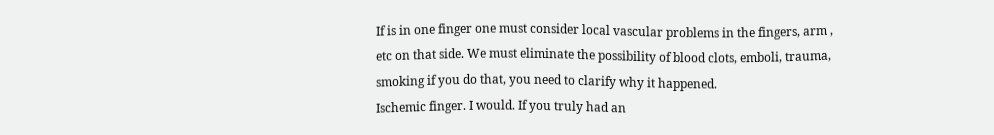If is in one finger one must consider local vascular problems in the fingers, arm , etc on that side. We must eliminate the possibility of blood clots, emboli, trauma, smoking if you do that, you need to clarify why it happened.
Ischemic finger. I would. If you truly had an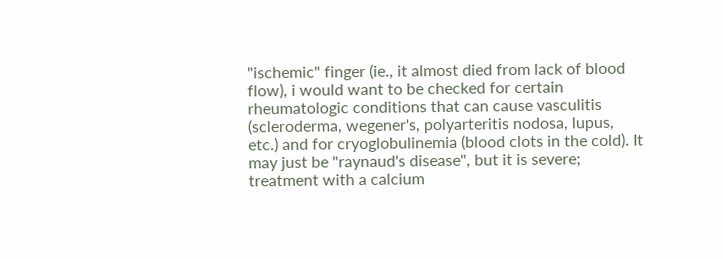"ischemic" finger (ie., it almost died from lack of blood flow), i would want to be checked for certain rheumatologic conditions that can cause vasculitis (scleroderma, wegener's, polyarteritis nodosa, lupus, etc.) and for cryoglobulinemia (blood clots in the cold). It may just be "raynaud's disease", but it is severe; treatment with a calcium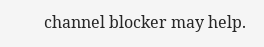channel blocker may help.